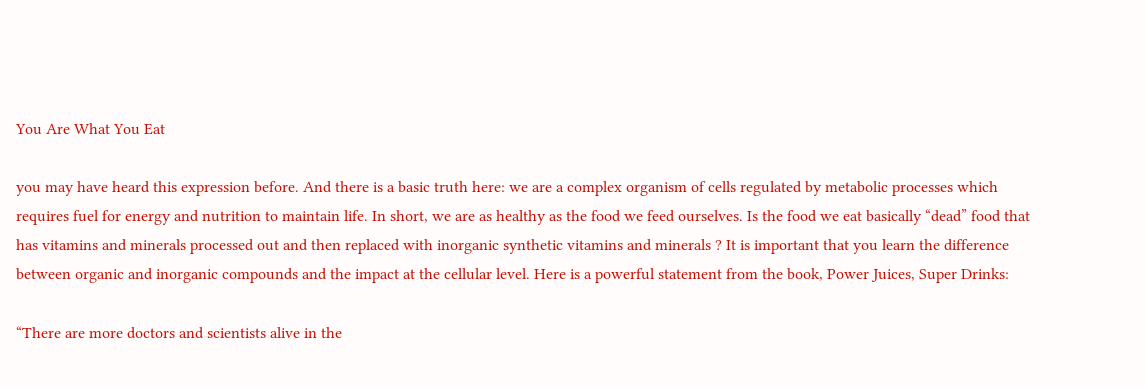You Are What You Eat

you may have heard this expression before. And there is a basic truth here: we are a complex organism of cells regulated by metabolic processes which requires fuel for energy and nutrition to maintain life. In short, we are as healthy as the food we feed ourselves. Is the food we eat basically “dead” food that has vitamins and minerals processed out and then replaced with inorganic synthetic vitamins and minerals ? It is important that you learn the difference between organic and inorganic compounds and the impact at the cellular level. Here is a powerful statement from the book, Power Juices, Super Drinks:

“There are more doctors and scientists alive in the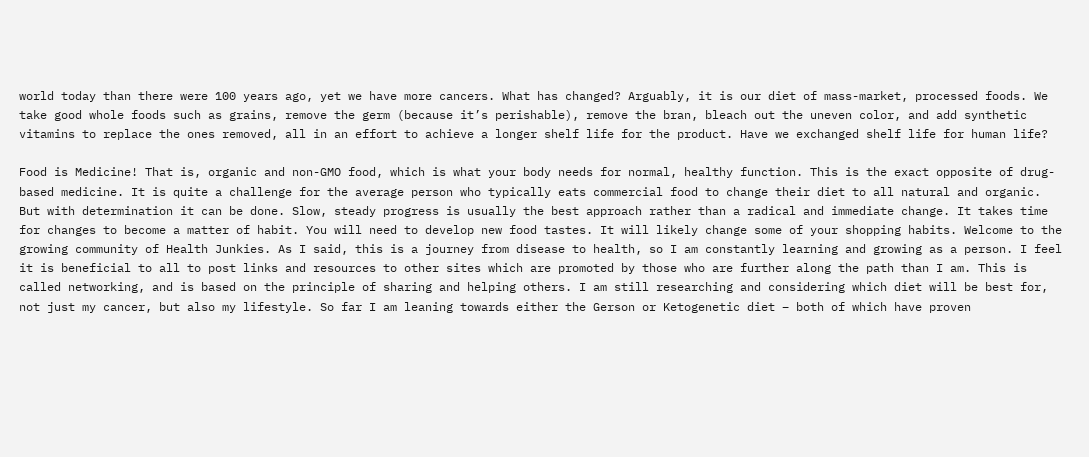world today than there were 100 years ago, yet we have more cancers. What has changed? Arguably, it is our diet of mass-market, processed foods. We take good whole foods such as grains, remove the germ (because it’s perishable), remove the bran, bleach out the uneven color, and add synthetic vitamins to replace the ones removed, all in an effort to achieve a longer shelf life for the product. Have we exchanged shelf life for human life?

Food is Medicine! That is, organic and non-GMO food, which is what your body needs for normal, healthy function. This is the exact opposite of drug-based medicine. It is quite a challenge for the average person who typically eats commercial food to change their diet to all natural and organic. But with determination it can be done. Slow, steady progress is usually the best approach rather than a radical and immediate change. It takes time for changes to become a matter of habit. You will need to develop new food tastes. It will likely change some of your shopping habits. Welcome to the growing community of Health Junkies. As I said, this is a journey from disease to health, so I am constantly learning and growing as a person. I feel it is beneficial to all to post links and resources to other sites which are promoted by those who are further along the path than I am. This is called networking, and is based on the principle of sharing and helping others. I am still researching and considering which diet will be best for, not just my cancer, but also my lifestyle. So far I am leaning towards either the Gerson or Ketogenetic diet – both of which have proven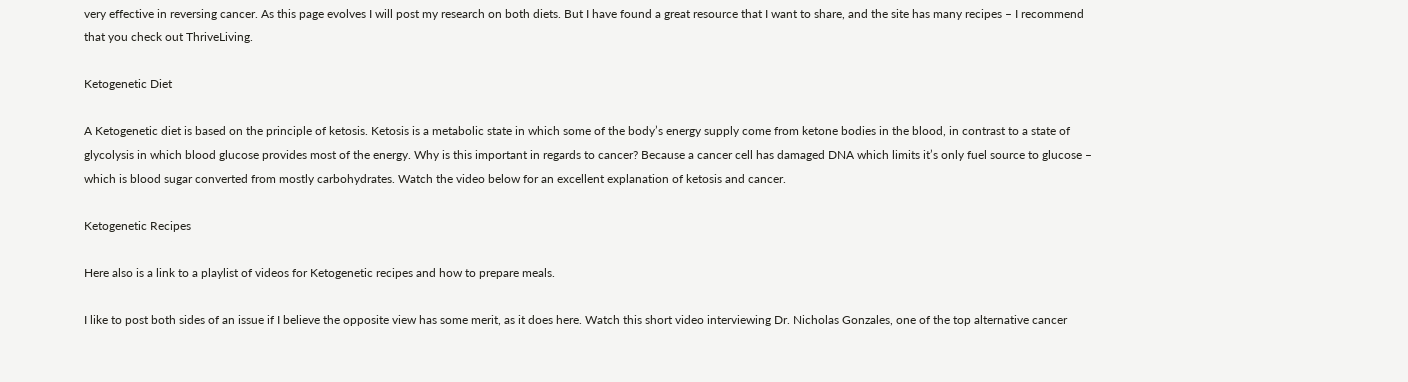very effective in reversing cancer. As this page evolves I will post my research on both diets. But I have found a great resource that I want to share, and the site has many recipes – I recommend that you check out ThriveLiving.

Ketogenetic Diet

A Ketogenetic diet is based on the principle of ketosis. Ketosis is a metabolic state in which some of the body’s energy supply come from ketone bodies in the blood, in contrast to a state of glycolysis in which blood glucose provides most of the energy. Why is this important in regards to cancer? Because a cancer cell has damaged DNA which limits it’s only fuel source to glucose – which is blood sugar converted from mostly carbohydrates. Watch the video below for an excellent explanation of ketosis and cancer.

Ketogenetic Recipes

Here also is a link to a playlist of videos for Ketogenetic recipes and how to prepare meals.

I like to post both sides of an issue if I believe the opposite view has some merit, as it does here. Watch this short video interviewing Dr. Nicholas Gonzales, one of the top alternative cancer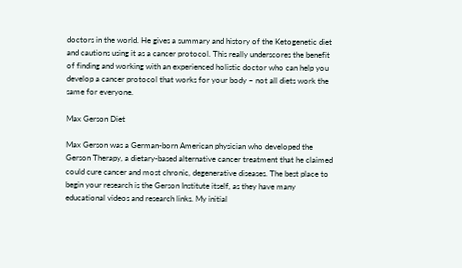doctors in the world. He gives a summary and history of the Ketogenetic diet and cautions using it as a cancer protocol. This really underscores the benefit of finding and working with an experienced holistic doctor who can help you develop a cancer protocol that works for your body – not all diets work the same for everyone.

Max Gerson Diet

Max Gerson was a German-born American physician who developed the Gerson Therapy, a dietary-based alternative cancer treatment that he claimed could cure cancer and most chronic, degenerative diseases. The best place to begin your research is the Gerson Institute itself, as they have many educational videos and research links. My initial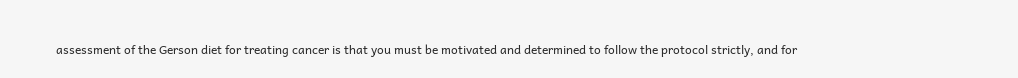assessment of the Gerson diet for treating cancer is that you must be motivated and determined to follow the protocol strictly, and for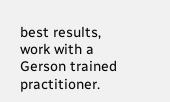best results, work with a Gerson trained practitioner.